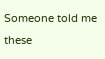Someone told me these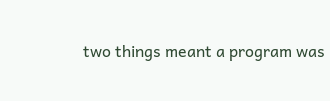two things meant a program was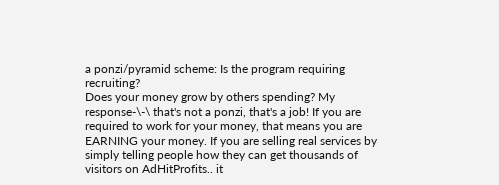a ponzi/pyramid scheme: Is the program requiring recruiting?
Does your money grow by others spending? My response-\-\ that's not a ponzi, that's a job! If you are required to work for your money, that means you are EARNING your money. If you are selling real services by simply telling people how they can get thousands of visitors on AdHitProfits.. it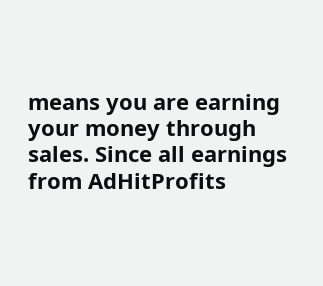means you are earning your money through sales. Since all earnings from AdHitProfits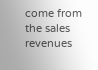come from the sales revenues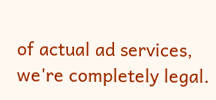of actual ad services, we're completely legal.